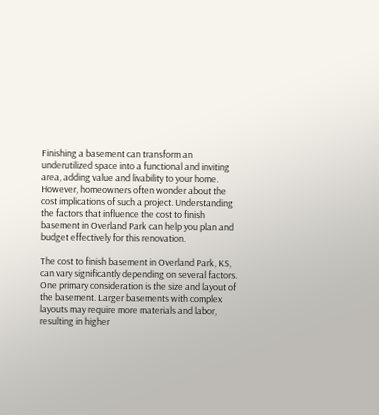Finishing a basement can transform an underutilized space into a functional and inviting area, adding value and livability to your home. However, homeowners often wonder about the cost implications of such a project. Understanding the factors that influence the cost to finish basement in Overland Park can help you plan and budget effectively for this renovation.

The cost to finish basement in Overland Park, KS, can vary significantly depending on several factors. One primary consideration is the size and layout of the basement. Larger basements with complex layouts may require more materials and labor, resulting in higher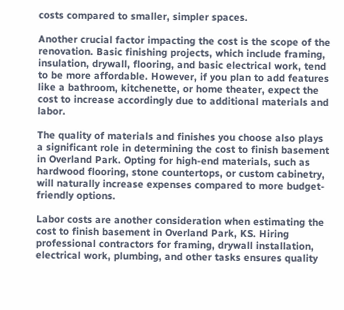costs compared to smaller, simpler spaces.

Another crucial factor impacting the cost is the scope of the renovation. Basic finishing projects, which include framing, insulation, drywall, flooring, and basic electrical work, tend to be more affordable. However, if you plan to add features like a bathroom, kitchenette, or home theater, expect the cost to increase accordingly due to additional materials and labor.

The quality of materials and finishes you choose also plays a significant role in determining the cost to finish basement in Overland Park. Opting for high-end materials, such as hardwood flooring, stone countertops, or custom cabinetry, will naturally increase expenses compared to more budget-friendly options.

Labor costs are another consideration when estimating the cost to finish basement in Overland Park, KS. Hiring professional contractors for framing, drywall installation, electrical work, plumbing, and other tasks ensures quality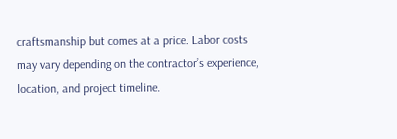craftsmanship but comes at a price. Labor costs may vary depending on the contractor’s experience, location, and project timeline.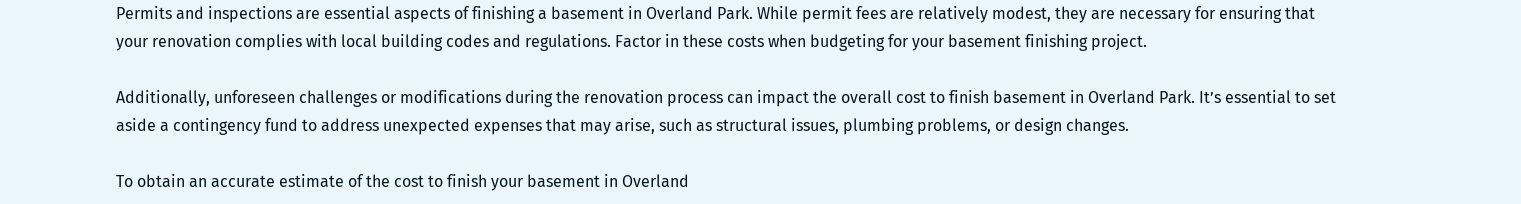Permits and inspections are essential aspects of finishing a basement in Overland Park. While permit fees are relatively modest, they are necessary for ensuring that your renovation complies with local building codes and regulations. Factor in these costs when budgeting for your basement finishing project.

Additionally, unforeseen challenges or modifications during the renovation process can impact the overall cost to finish basement in Overland Park. It’s essential to set aside a contingency fund to address unexpected expenses that may arise, such as structural issues, plumbing problems, or design changes.

To obtain an accurate estimate of the cost to finish your basement in Overland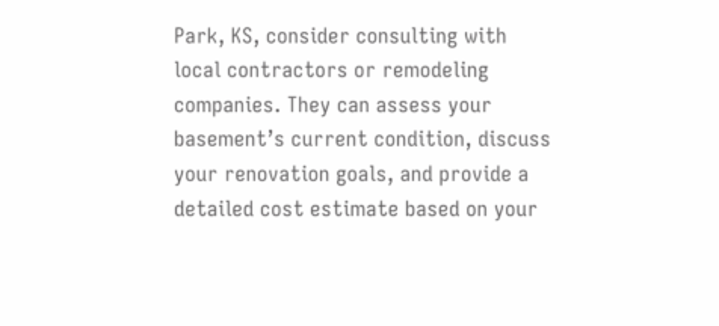Park, KS, consider consulting with local contractors or remodeling companies. They can assess your basement’s current condition, discuss your renovation goals, and provide a detailed cost estimate based on your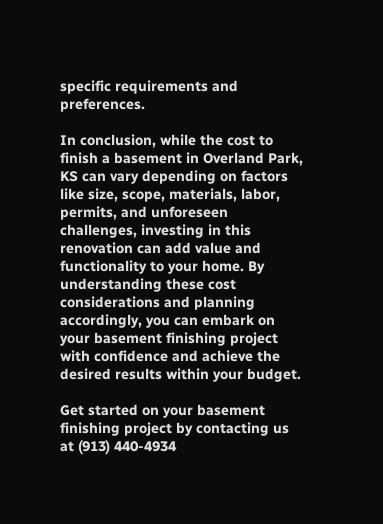specific requirements and preferences.

In conclusion, while the cost to finish a basement in Overland Park, KS can vary depending on factors like size, scope, materials, labor, permits, and unforeseen challenges, investing in this renovation can add value and functionality to your home. By understanding these cost considerations and planning accordingly, you can embark on your basement finishing project with confidence and achieve the desired results within your budget.

Get started on your basement finishing project by contacting us at (913) 440-4934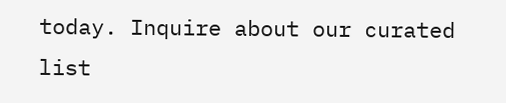today. Inquire about our curated list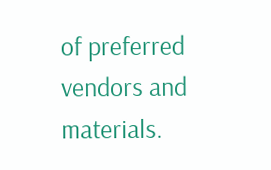of preferred vendors and materials.